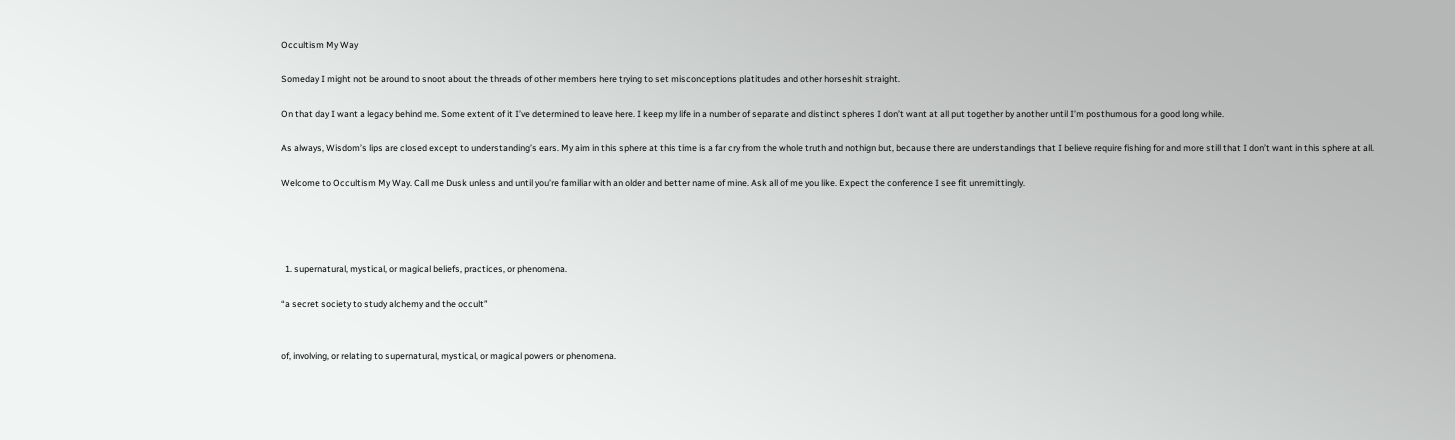Occultism My Way

Someday I might not be around to snoot about the threads of other members here trying to set misconceptions platitudes and other horseshit straight.

On that day I want a legacy behind me. Some extent of it I’ve determined to leave here. I keep my life in a number of separate and distinct spheres I don’t want at all put together by another until I’m posthumous for a good long while.

As always, Wisdom’s lips are closed except to understanding’s ears. My aim in this sphere at this time is a far cry from the whole truth and nothign but, because there are understandings that I believe require fishing for and more still that I don’t want in this sphere at all.

Welcome to Occultism My Way. Call me Dusk unless and until you’re familiar with an older and better name of mine. Ask all of me you like. Expect the conference I see fit unremittingly.




  1. supernatural, mystical, or magical beliefs, practices, or phenomena.

“a secret society to study alchemy and the occult”


of, involving, or relating to supernatural, mystical, or magical powers or phenomena.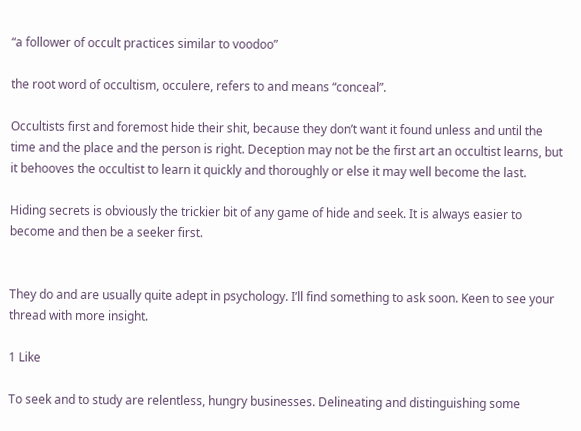“a follower of occult practices similar to voodoo”

the root word of occultism, occulere, refers to and means “conceal”.

Occultists first and foremost hide their shit, because they don’t want it found unless and until the time and the place and the person is right. Deception may not be the first art an occultist learns, but it behooves the occultist to learn it quickly and thoroughly or else it may well become the last.

Hiding secrets is obviously the trickier bit of any game of hide and seek. It is always easier to become and then be a seeker first.


They do and are usually quite adept in psychology. I’ll find something to ask soon. Keen to see your thread with more insight.

1 Like

To seek and to study are relentless, hungry businesses. Delineating and distinguishing some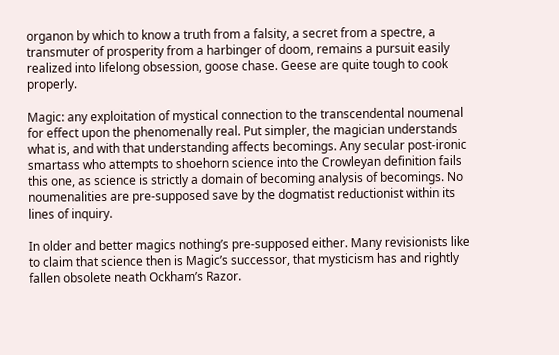organon by which to know a truth from a falsity, a secret from a spectre, a transmuter of prosperity from a harbinger of doom, remains a pursuit easily realized into lifelong obsession, goose chase. Geese are quite tough to cook properly.

Magic: any exploitation of mystical connection to the transcendental noumenal for effect upon the phenomenally real. Put simpler, the magician understands what is, and with that understanding affects becomings. Any secular post-ironic smartass who attempts to shoehorn science into the Crowleyan definition fails this one, as science is strictly a domain of becoming analysis of becomings. No noumenalities are pre-supposed save by the dogmatist reductionist within its lines of inquiry.

In older and better magics nothing’s pre-supposed either. Many revisionists like to claim that science then is Magic’s successor, that mysticism has and rightly fallen obsolete neath Ockham’s Razor.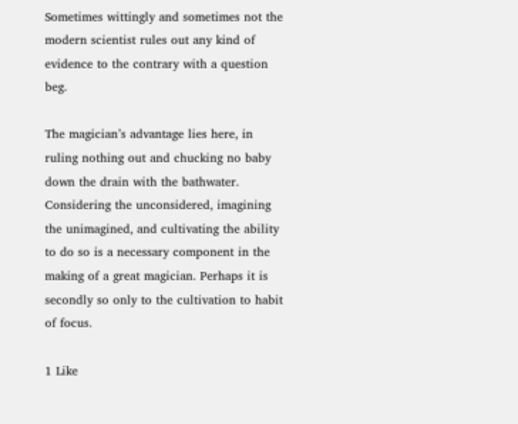Sometimes wittingly and sometimes not the modern scientist rules out any kind of evidence to the contrary with a question beg.

The magician’s advantage lies here, in ruling nothing out and chucking no baby down the drain with the bathwater. Considering the unconsidered, imagining the unimagined, and cultivating the ability to do so is a necessary component in the making of a great magician. Perhaps it is secondly so only to the cultivation to habit of focus.

1 Like